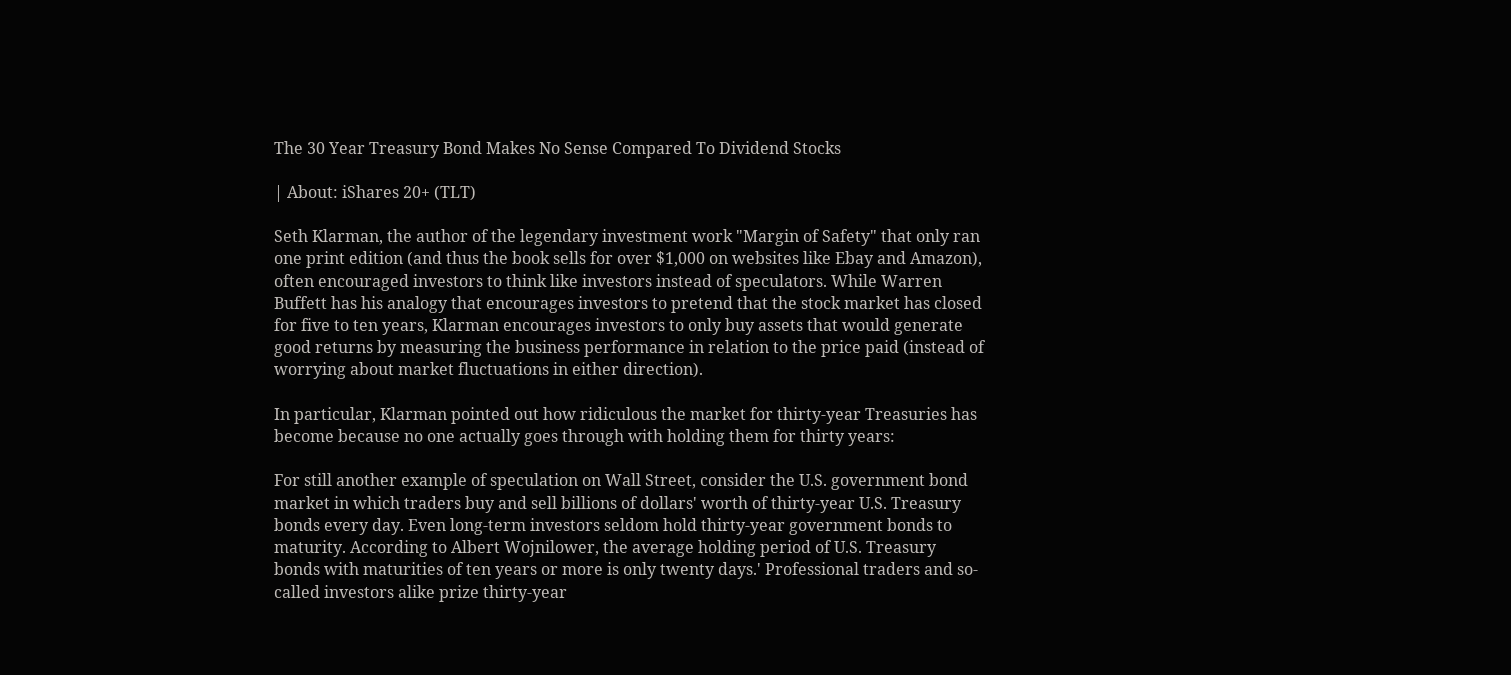The 30 Year Treasury Bond Makes No Sense Compared To Dividend Stocks

| About: iShares 20+ (TLT)

Seth Klarman, the author of the legendary investment work "Margin of Safety" that only ran one print edition (and thus the book sells for over $1,000 on websites like Ebay and Amazon), often encouraged investors to think like investors instead of speculators. While Warren Buffett has his analogy that encourages investors to pretend that the stock market has closed for five to ten years, Klarman encourages investors to only buy assets that would generate good returns by measuring the business performance in relation to the price paid (instead of worrying about market fluctuations in either direction).

In particular, Klarman pointed out how ridiculous the market for thirty-year Treasuries has become because no one actually goes through with holding them for thirty years:

For still another example of speculation on Wall Street, consider the U.S. government bond market in which traders buy and sell billions of dollars' worth of thirty-year U.S. Treasury bonds every day. Even long-term investors seldom hold thirty-year government bonds to maturity. According to Albert Wojnilower, the average holding period of U.S. Treasury bonds with maturities of ten years or more is only twenty days.' Professional traders and so-called investors alike prize thirty-year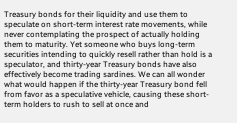Treasury bonds for their liquidity and use them to speculate on short-term interest rate movements, while never contemplating the prospect of actually holding them to maturity. Yet someone who buys long-term securities intending to quickly resell rather than hold is a speculator, and thirty-year Treasury bonds have also effectively become trading sardines. We can all wonder what would happen if the thirty-year Treasury bond fell from favor as a speculative vehicle, causing these short-term holders to rush to sell at once and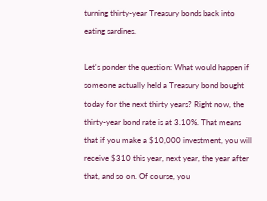turning thirty-year Treasury bonds back into eating sardines.

Let's ponder the question: What would happen if someone actually held a Treasury bond bought today for the next thirty years? Right now, the thirty-year bond rate is at 3.10%. That means that if you make a $10,000 investment, you will receive $310 this year, next year, the year after that, and so on. Of course, you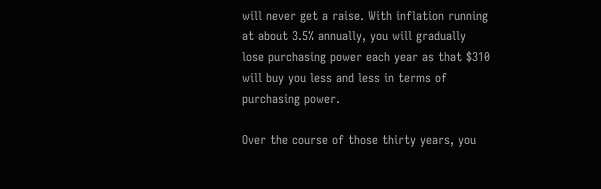will never get a raise. With inflation running at about 3.5% annually, you will gradually lose purchasing power each year as that $310 will buy you less and less in terms of purchasing power.

Over the course of those thirty years, you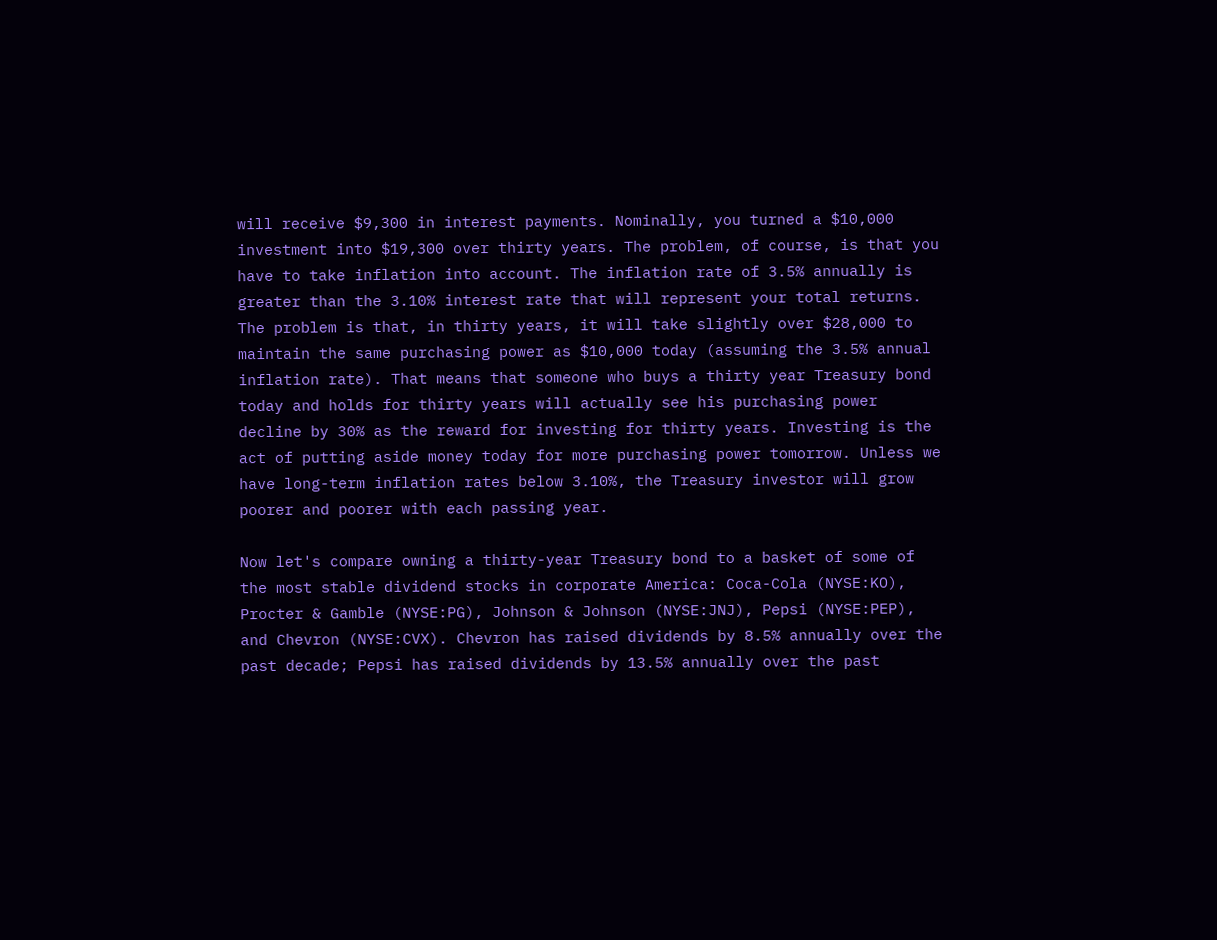will receive $9,300 in interest payments. Nominally, you turned a $10,000 investment into $19,300 over thirty years. The problem, of course, is that you have to take inflation into account. The inflation rate of 3.5% annually is greater than the 3.10% interest rate that will represent your total returns. The problem is that, in thirty years, it will take slightly over $28,000 to maintain the same purchasing power as $10,000 today (assuming the 3.5% annual inflation rate). That means that someone who buys a thirty year Treasury bond today and holds for thirty years will actually see his purchasing power decline by 30% as the reward for investing for thirty years. Investing is the act of putting aside money today for more purchasing power tomorrow. Unless we have long-term inflation rates below 3.10%, the Treasury investor will grow poorer and poorer with each passing year.

Now let's compare owning a thirty-year Treasury bond to a basket of some of the most stable dividend stocks in corporate America: Coca-Cola (NYSE:KO), Procter & Gamble (NYSE:PG), Johnson & Johnson (NYSE:JNJ), Pepsi (NYSE:PEP), and Chevron (NYSE:CVX). Chevron has raised dividends by 8.5% annually over the past decade; Pepsi has raised dividends by 13.5% annually over the past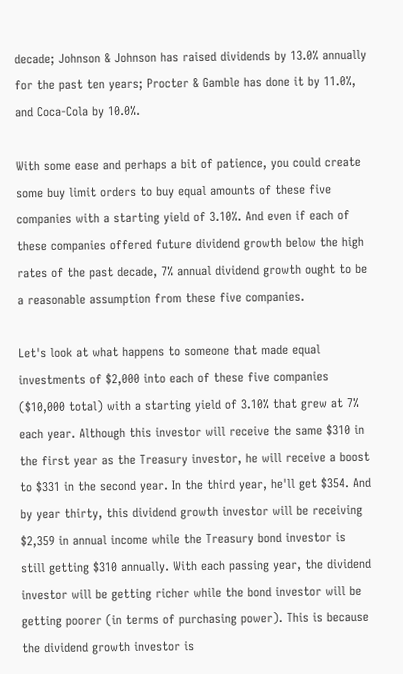decade; Johnson & Johnson has raised dividends by 13.0% annually for the past ten years; Procter & Gamble has done it by 11.0%, and Coca-Cola by 10.0%.

With some ease and perhaps a bit of patience, you could create some buy limit orders to buy equal amounts of these five companies with a starting yield of 3.10%. And even if each of these companies offered future dividend growth below the high rates of the past decade, 7% annual dividend growth ought to be a reasonable assumption from these five companies.

Let's look at what happens to someone that made equal investments of $2,000 into each of these five companies ($10,000 total) with a starting yield of 3.10% that grew at 7% each year. Although this investor will receive the same $310 in the first year as the Treasury investor, he will receive a boost to $331 in the second year. In the third year, he'll get $354. And by year thirty, this dividend growth investor will be receiving $2,359 in annual income while the Treasury bond investor is still getting $310 annually. With each passing year, the dividend investor will be getting richer while the bond investor will be getting poorer (in terms of purchasing power). This is because the dividend growth investor is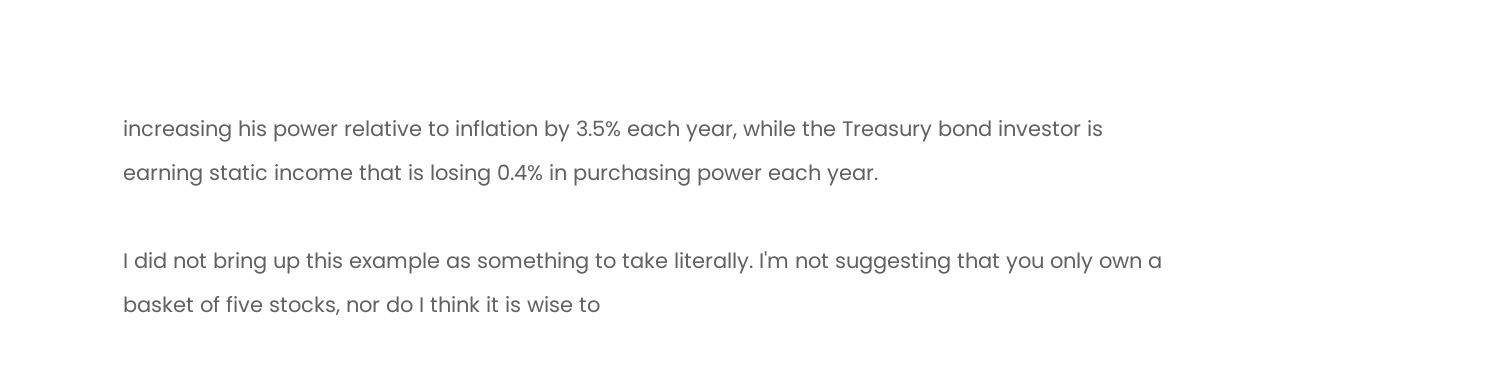increasing his power relative to inflation by 3.5% each year, while the Treasury bond investor is earning static income that is losing 0.4% in purchasing power each year.

I did not bring up this example as something to take literally. I'm not suggesting that you only own a basket of five stocks, nor do I think it is wise to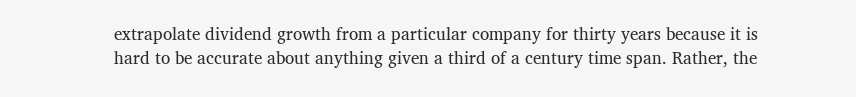extrapolate dividend growth from a particular company for thirty years because it is hard to be accurate about anything given a third of a century time span. Rather, the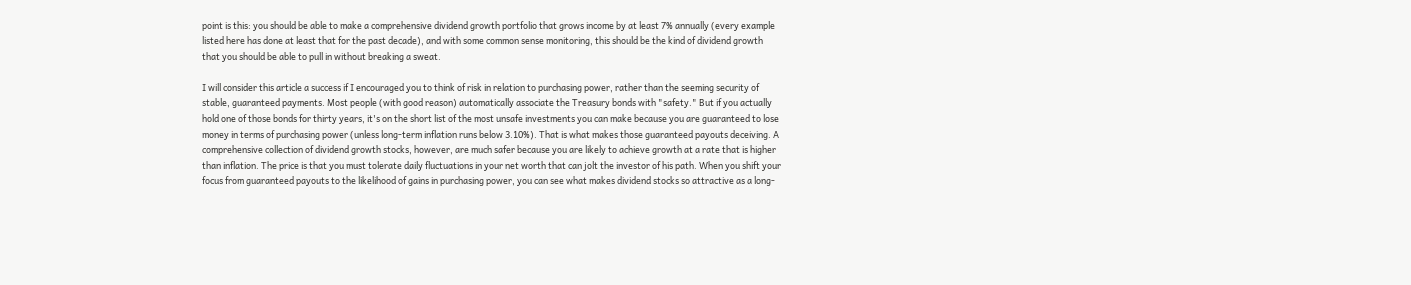point is this: you should be able to make a comprehensive dividend growth portfolio that grows income by at least 7% annually (every example listed here has done at least that for the past decade), and with some common sense monitoring, this should be the kind of dividend growth that you should be able to pull in without breaking a sweat.

I will consider this article a success if I encouraged you to think of risk in relation to purchasing power, rather than the seeming security of stable, guaranteed payments. Most people (with good reason) automatically associate the Treasury bonds with "safety." But if you actually hold one of those bonds for thirty years, it's on the short list of the most unsafe investments you can make because you are guaranteed to lose money in terms of purchasing power (unless long-term inflation runs below 3.10%). That is what makes those guaranteed payouts deceiving. A comprehensive collection of dividend growth stocks, however, are much safer because you are likely to achieve growth at a rate that is higher than inflation. The price is that you must tolerate daily fluctuations in your net worth that can jolt the investor of his path. When you shift your focus from guaranteed payouts to the likelihood of gains in purchasing power, you can see what makes dividend stocks so attractive as a long-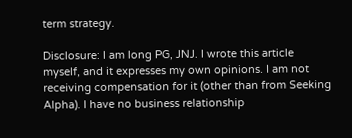term strategy.

Disclosure: I am long PG, JNJ. I wrote this article myself, and it expresses my own opinions. I am not receiving compensation for it (other than from Seeking Alpha). I have no business relationship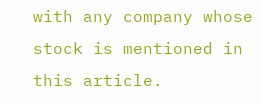with any company whose stock is mentioned in this article.